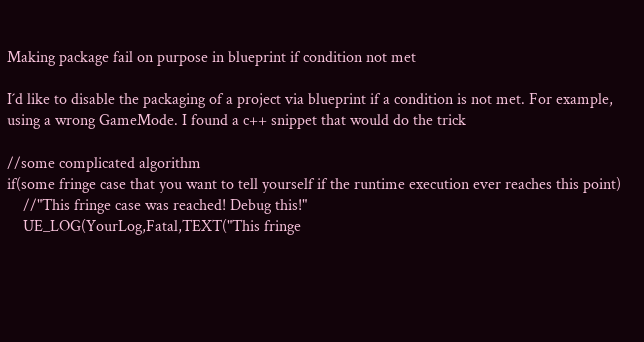Making package fail on purpose in blueprint if condition not met

I´d like to disable the packaging of a project via blueprint if a condition is not met. For example, using a wrong GameMode. I found a c++ snippet that would do the trick

//some complicated algorithm
if(some fringe case that you want to tell yourself if the runtime execution ever reaches this point)
    //"This fringe case was reached! Debug this!"
    UE_LOG(YourLog,Fatal,TEXT("This fringe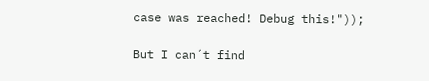case was reached! Debug this!"));

But I can´t find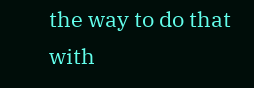the way to do that with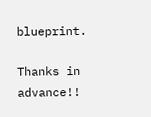blueprint.

Thanks in advance!!